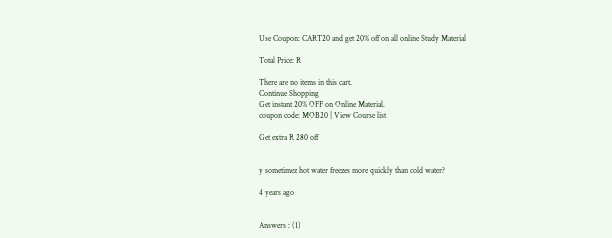Use Coupon: CART20 and get 20% off on all online Study Material

Total Price: R

There are no items in this cart.
Continue Shopping
Get instant 20% OFF on Online Material.
coupon code: MOB20 | View Course list

Get extra R 280 off


y sometimez hot water freezes more quickly than cold water?

4 years ago


Answers : (1)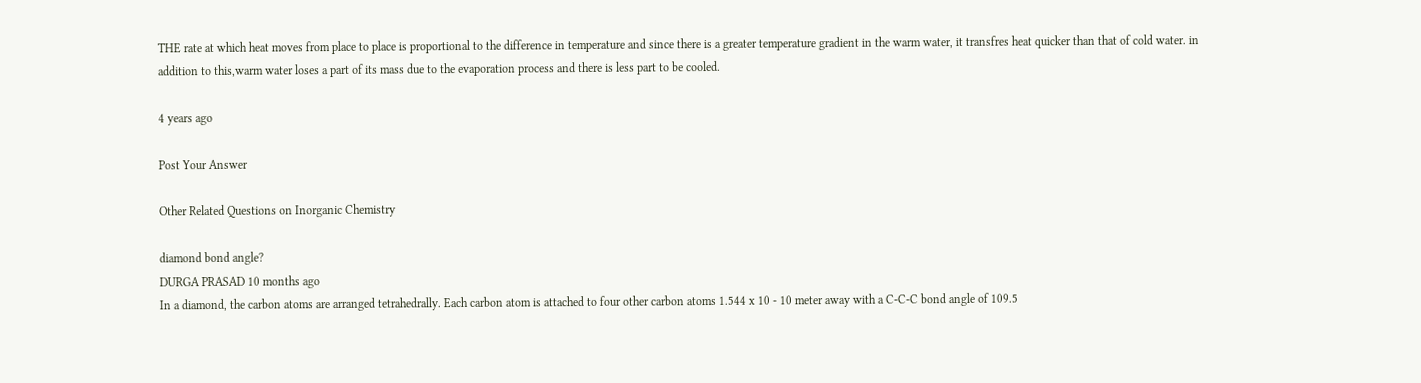THE rate at which heat moves from place to place is proportional to the difference in temperature and since there is a greater temperature gradient in the warm water, it transfres heat quicker than that of cold water. in addition to this,warm water loses a part of its mass due to the evaporation process and there is less part to be cooled.

4 years ago

Post Your Answer

Other Related Questions on Inorganic Chemistry

diamond bond angle?
DURGA PRASAD 10 months ago
In a diamond, the carbon atoms are arranged tetrahedrally. Each carbon atom is attached to four other carbon atoms 1.544 x 10 - 10 meter away with a C-C-C bond angle of 109.5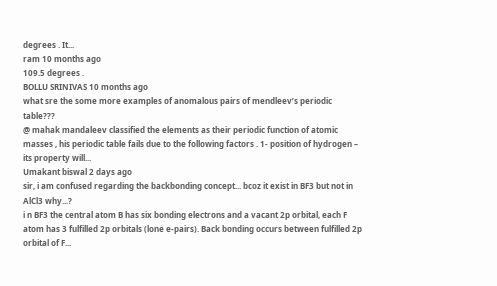degrees . It...
ram 10 months ago
109.5 degrees .
BOLLU SRINIVAS 10 months ago
what sre the some more examples of anomalous pairs of mendleev’s periodic table???
@ mahak mandaleev classified the elements as their periodic function of atomic masses , his periodic table fails due to the following factors . 1- position of hydrogen – its property will...
Umakant biswal 2 days ago
sir, i am confused regarding the backbonding concept... bcoz it exist in BF3 but not in AlCl3 why...?
i n BF3 the central atom B has six bonding electrons and a vacant 2p orbital, each F atom has 3 fulfilled 2p orbitals (lone e-pairs). Back bonding occurs between fulfilled 2p orbital of F...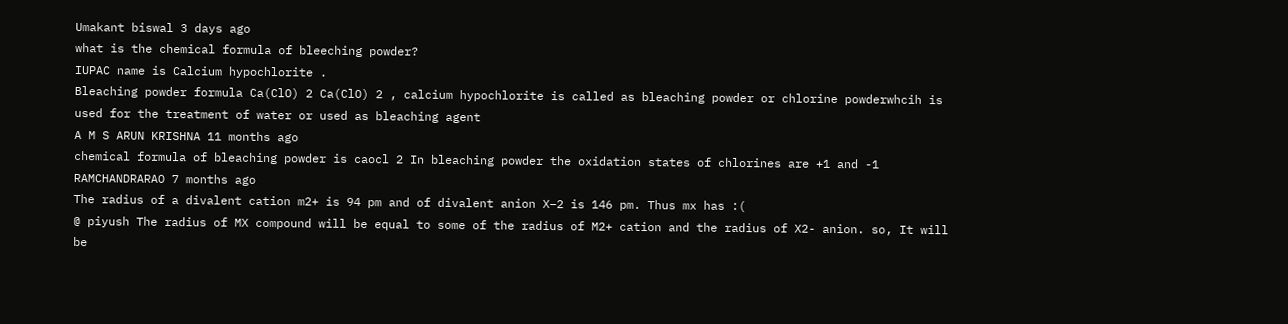Umakant biswal 3 days ago
what is the chemical formula of bleeching powder?
IUPAC name is Calcium hypochlorite .
Bleaching powder formula Ca(ClO) 2 Ca(ClO) 2 , calcium hypochlorite is called as bleaching powder or chlorine powderwhcih is used for the treatment of water or used as bleaching agent
A M S ARUN KRISHNA 11 months ago
chemical formula of bleaching powder is caocl 2 In bleaching powder the oxidation states of chlorines are +1 and -1
RAMCHANDRARAO 7 months ago
The radius of a divalent cation m2+ is 94 pm and of divalent anion X–2 is 146 pm. Thus mx has :(
@ piyush The radius of MX compound will be equal to some of the radius of M2+ cation and the radius of X2- anion. so, It will be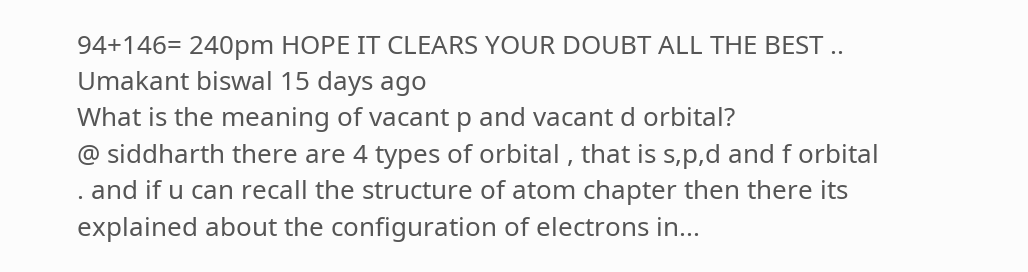94+146= 240pm HOPE IT CLEARS YOUR DOUBT ALL THE BEST ..
Umakant biswal 15 days ago
What is the meaning of vacant p and vacant d orbital?
@ siddharth there are 4 types of orbital , that is s,p,d and f orbital . and if u can recall the structure of atom chapter then there its explained about the configuration of electrons in...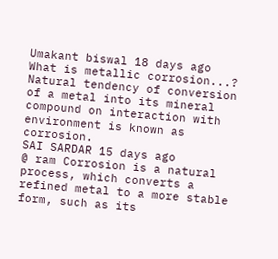Umakant biswal 18 days ago
What is metallic corrosion...?
Natural tendency of conversion of a metal into its mineral compound on interaction with environment is known as corrosion.
SAI SARDAR 15 days ago
@ ram Corrosion is a natural process, which converts a refined metal to a more stable form, such as its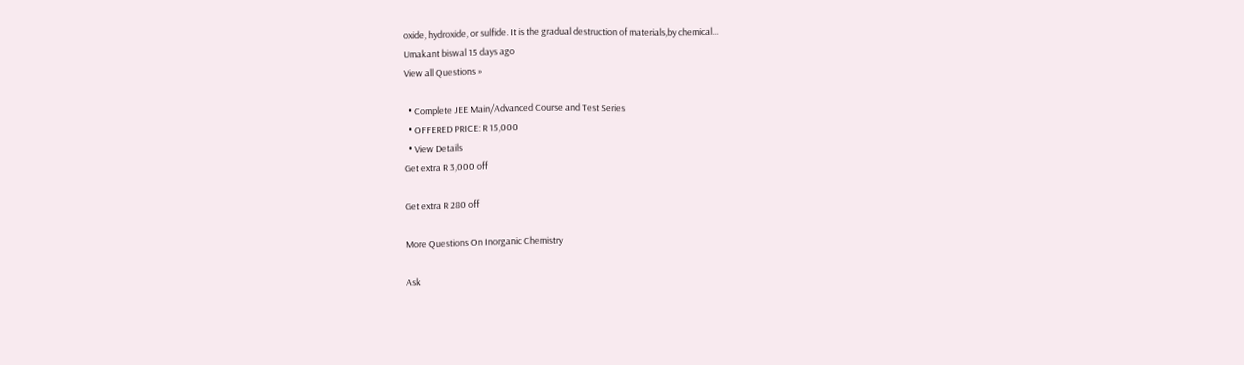oxide, hydroxide, or sulfide. It is the gradual destruction of materials,by chemical...
Umakant biswal 15 days ago
View all Questions »

  • Complete JEE Main/Advanced Course and Test Series
  • OFFERED PRICE: R 15,000
  • View Details
Get extra R 3,000 off

Get extra R 280 off

More Questions On Inorganic Chemistry

Ask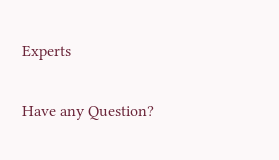Experts

Have any Question?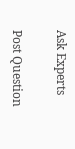Ask Experts

Post Question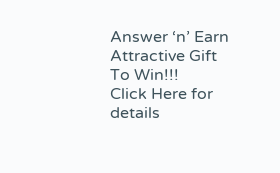Answer ‘n’ Earn
Attractive Gift
To Win!!!
Click Here for details